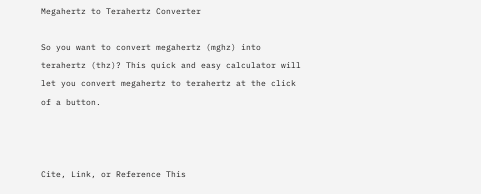Megahertz to Terahertz Converter

So you want to convert megahertz (mghz) into terahertz (thz)? This quick and easy calculator will let you convert megahertz to terahertz at the click of a button.



Cite, Link, or Reference This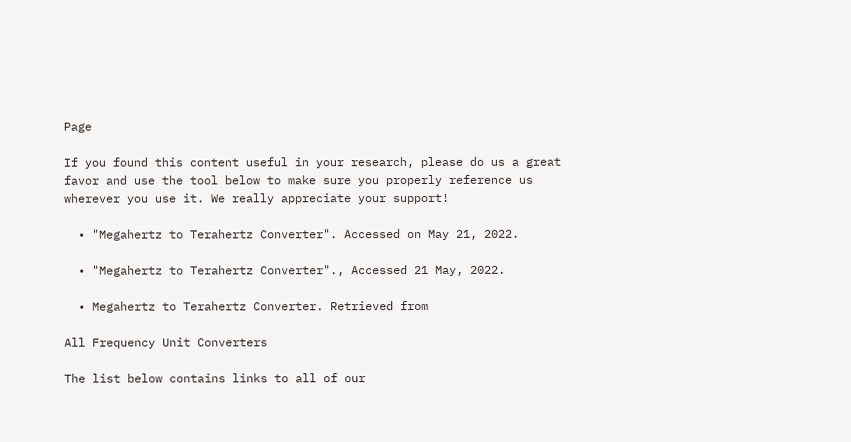Page

If you found this content useful in your research, please do us a great favor and use the tool below to make sure you properly reference us wherever you use it. We really appreciate your support!

  • "Megahertz to Terahertz Converter". Accessed on May 21, 2022.

  • "Megahertz to Terahertz Converter"., Accessed 21 May, 2022.

  • Megahertz to Terahertz Converter. Retrieved from

All Frequency Unit Converters

The list below contains links to all of our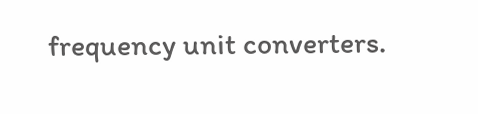frequency unit converters.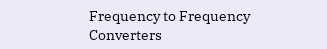Frequency to Frequency Converters